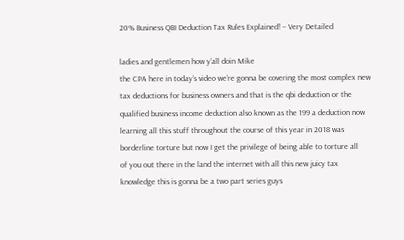20% Business QBI Deduction Tax Rules Explained! – Very Detailed

ladies and gentlemen how y’all doin Mike
the CPA here in today’s video we’re gonna be covering the most complex new
tax deductions for business owners and that is the qbi deduction or the
qualified business income deduction also known as the 199 a deduction now
learning all this stuff throughout the course of this year in 2018 was
borderline torture but now I get the privilege of being able to torture all
of you out there in the land the internet with all this new juicy tax
knowledge this is gonna be a two part series guys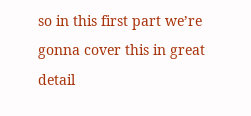so in this first part we’re gonna cover this in great detail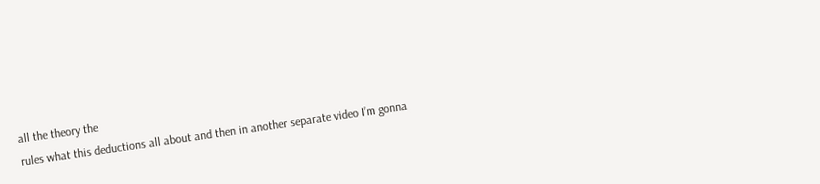all the theory the
rules what this deductions all about and then in another separate video I’m gonna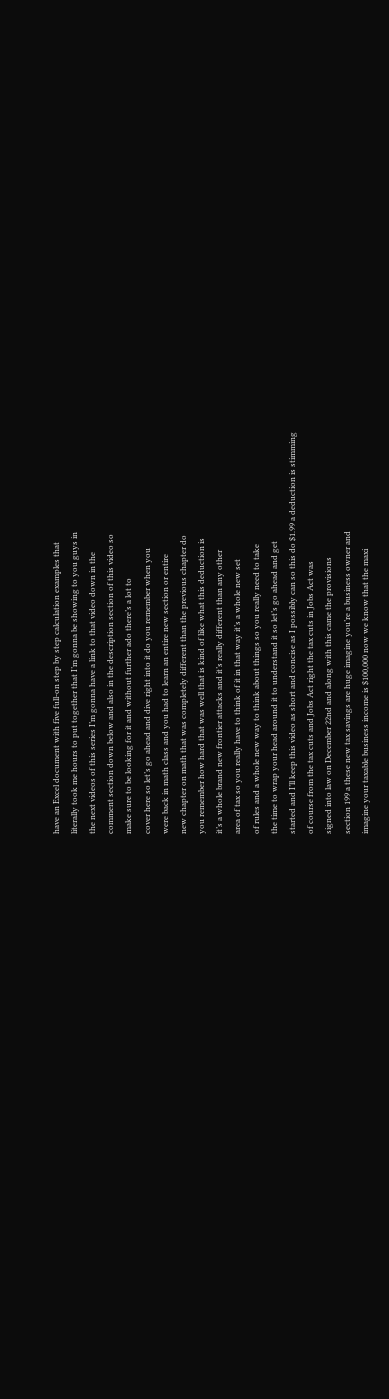have an Excel document with five full-on step by step calculation examples that
literally took me hours to put together that I’m gonna be showing to you guys in
the next videos of this series I’m gonna have a link to that video down in the
comment section down below and also in the description section of this video so
make sure to be looking for it and without further ado there’s a lot to
cover here so let’s go ahead and dive right into it do you remember when you
were back in math class and you had to learn an entire new section or entire
new chapter on math that was completely different than the previous chapter do
you remember how hard that was well that is kind of like what this deduction is
it’s a whole brand new frontier attacks and it’s really different than any other
area of tax so you really have to think of it in that way it’s a whole new set
of rules and a whole new way to think about things so you really need to take
the time to wrap your head around it to understand it so let’s go ahead and get
started and I’ll keep this video as short and concise as I possibly can so this do $1.99 a deduction is stimming
of course from the tax cuts and Jobs Act right the tax cuts in Jobs Act was
signed into law on December 22nd and along with this came the provisions
section 199 a these new tax savings are huge imagine you’re a business owner and
imagine your taxable business income is $100,000 now we know that the maxi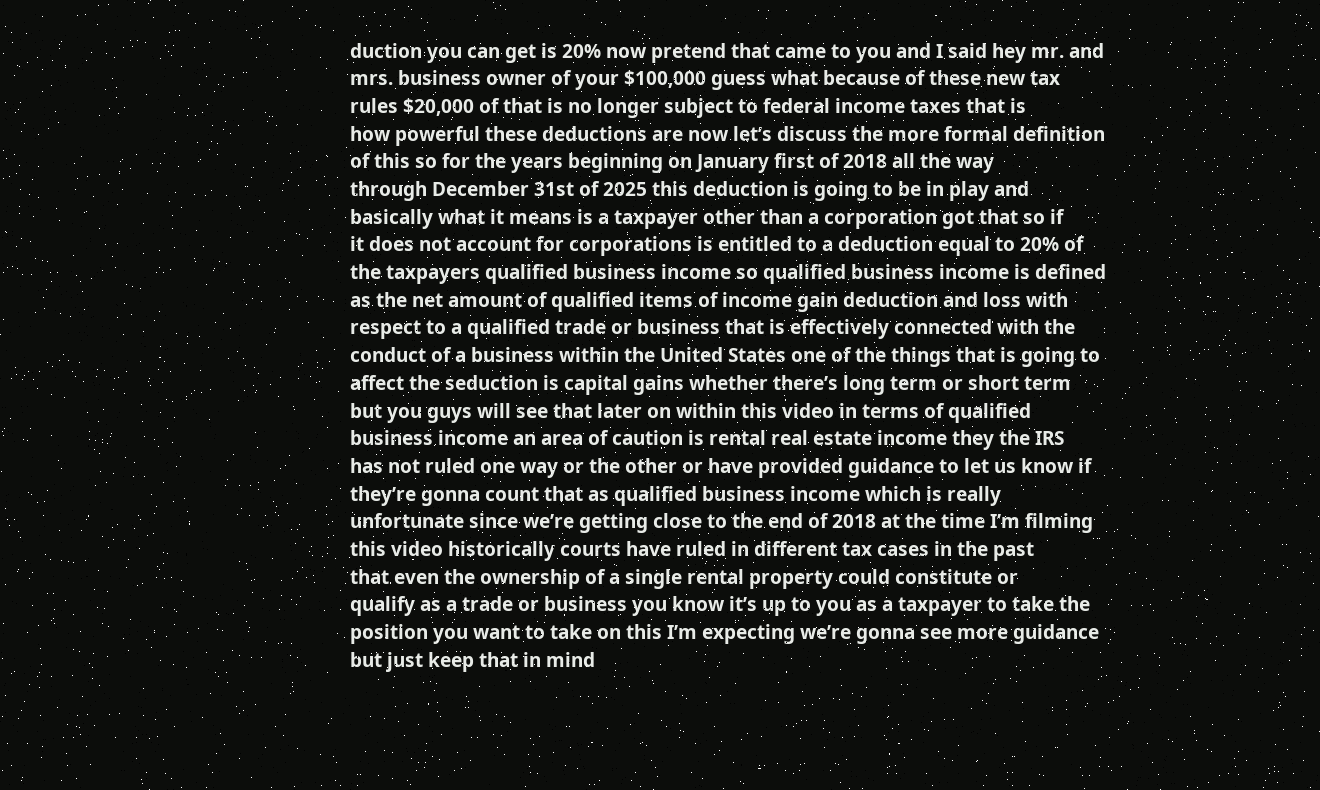duction you can get is 20% now pretend that came to you and I said hey mr. and
mrs. business owner of your $100,000 guess what because of these new tax
rules $20,000 of that is no longer subject to federal income taxes that is
how powerful these deductions are now let’s discuss the more formal definition
of this so for the years beginning on January first of 2018 all the way
through December 31st of 2025 this deduction is going to be in play and
basically what it means is a taxpayer other than a corporation got that so if
it does not account for corporations is entitled to a deduction equal to 20% of
the taxpayers qualified business income so qualified business income is defined
as the net amount of qualified items of income gain deduction and loss with
respect to a qualified trade or business that is effectively connected with the
conduct of a business within the United States one of the things that is going to
affect the seduction is capital gains whether there’s long term or short term
but you guys will see that later on within this video in terms of qualified
business income an area of caution is rental real estate income they the IRS
has not ruled one way or the other or have provided guidance to let us know if
they’re gonna count that as qualified business income which is really
unfortunate since we’re getting close to the end of 2018 at the time I’m filming
this video historically courts have ruled in different tax cases in the past
that even the ownership of a single rental property could constitute or
qualify as a trade or business you know it’s up to you as a taxpayer to take the
position you want to take on this I’m expecting we’re gonna see more guidance
but just keep that in mind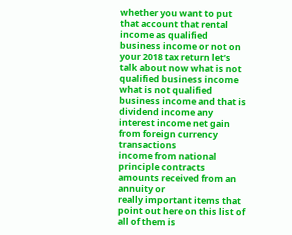whether you want to put that account that rental
income as qualified business income or not on your 2018 tax return let’s talk about now what is not
qualified business income what is not qualified business income and that is
dividend income any interest income net gain from foreign currency transactions
income from national principle contracts amounts received from an annuity or
really important items that point out here on this list of all of them is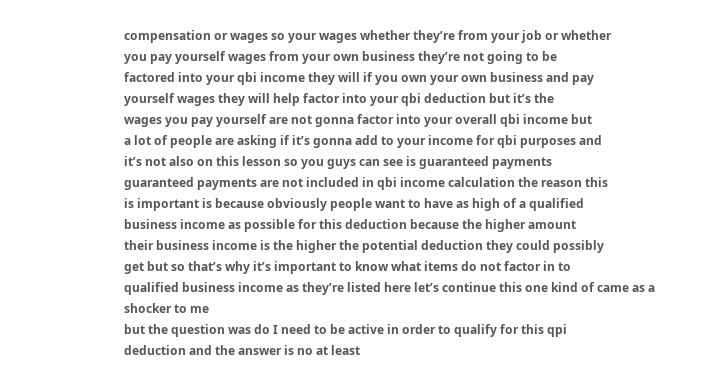compensation or wages so your wages whether they’re from your job or whether
you pay yourself wages from your own business they’re not going to be
factored into your qbi income they will if you own your own business and pay
yourself wages they will help factor into your qbi deduction but it’s the
wages you pay yourself are not gonna factor into your overall qbi income but
a lot of people are asking if it’s gonna add to your income for qbi purposes and
it’s not also on this lesson so you guys can see is guaranteed payments
guaranteed payments are not included in qbi income calculation the reason this
is important is because obviously people want to have as high of a qualified
business income as possible for this deduction because the higher amount
their business income is the higher the potential deduction they could possibly
get but so that’s why it’s important to know what items do not factor in to
qualified business income as they’re listed here let’s continue this one kind of came as a shocker to me
but the question was do I need to be active in order to qualify for this qpi
deduction and the answer is no at least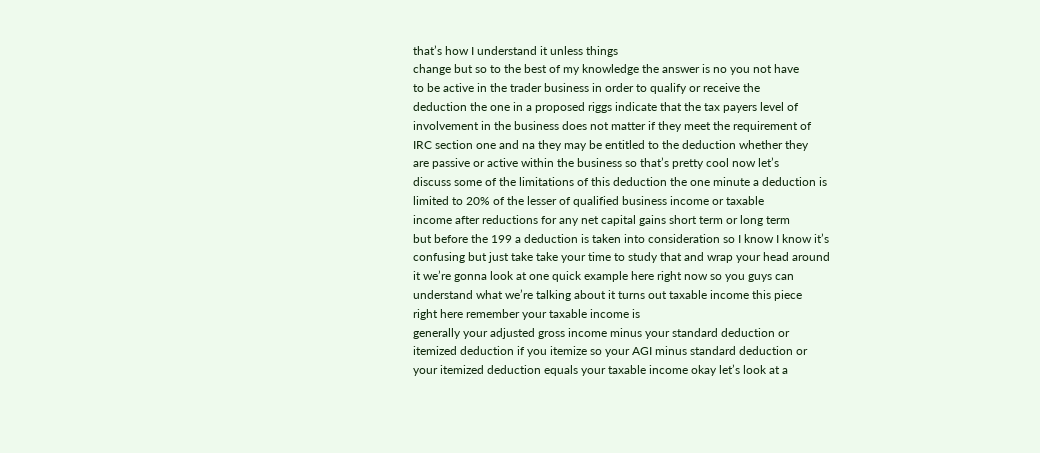that’s how I understand it unless things
change but so to the best of my knowledge the answer is no you not have
to be active in the trader business in order to qualify or receive the
deduction the one in a proposed riggs indicate that the tax payers level of
involvement in the business does not matter if they meet the requirement of
IRC section one and na they may be entitled to the deduction whether they
are passive or active within the business so that’s pretty cool now let’s
discuss some of the limitations of this deduction the one minute a deduction is
limited to 20% of the lesser of qualified business income or taxable
income after reductions for any net capital gains short term or long term
but before the 199 a deduction is taken into consideration so I know I know it’s
confusing but just take take your time to study that and wrap your head around
it we’re gonna look at one quick example here right now so you guys can
understand what we’re talking about it turns out taxable income this piece
right here remember your taxable income is
generally your adjusted gross income minus your standard deduction or
itemized deduction if you itemize so your AGI minus standard deduction or
your itemized deduction equals your taxable income okay let’s look at a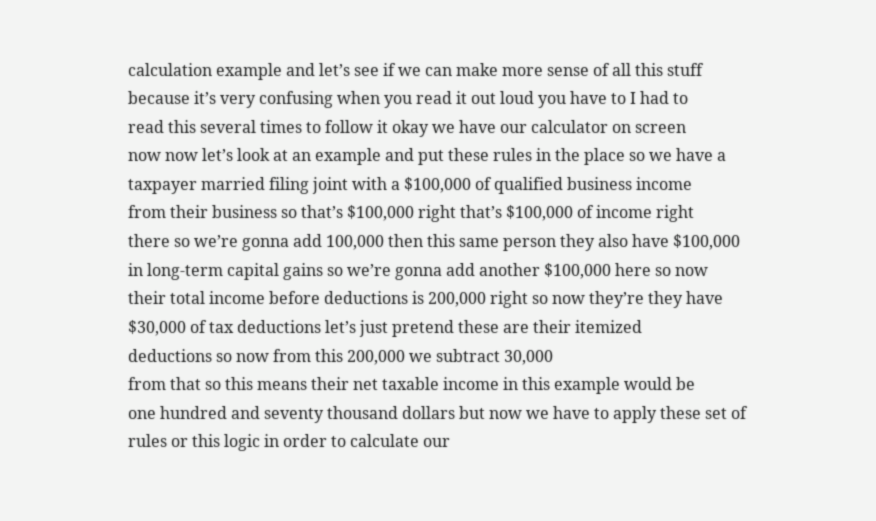calculation example and let’s see if we can make more sense of all this stuff
because it’s very confusing when you read it out loud you have to I had to
read this several times to follow it okay we have our calculator on screen
now now let’s look at an example and put these rules in the place so we have a
taxpayer married filing joint with a $100,000 of qualified business income
from their business so that’s $100,000 right that’s $100,000 of income right
there so we’re gonna add 100,000 then this same person they also have $100,000
in long-term capital gains so we’re gonna add another $100,000 here so now
their total income before deductions is 200,000 right so now they’re they have
$30,000 of tax deductions let’s just pretend these are their itemized
deductions so now from this 200,000 we subtract 30,000
from that so this means their net taxable income in this example would be
one hundred and seventy thousand dollars but now we have to apply these set of
rules or this logic in order to calculate our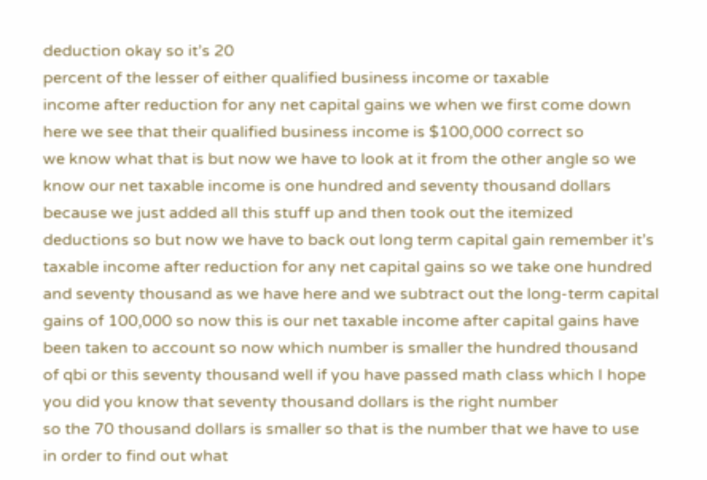deduction okay so it’s 20
percent of the lesser of either qualified business income or taxable
income after reduction for any net capital gains we when we first come down
here we see that their qualified business income is $100,000 correct so
we know what that is but now we have to look at it from the other angle so we
know our net taxable income is one hundred and seventy thousand dollars
because we just added all this stuff up and then took out the itemized
deductions so but now we have to back out long term capital gain remember it’s
taxable income after reduction for any net capital gains so we take one hundred
and seventy thousand as we have here and we subtract out the long-term capital
gains of 100,000 so now this is our net taxable income after capital gains have
been taken to account so now which number is smaller the hundred thousand
of qbi or this seventy thousand well if you have passed math class which I hope
you did you know that seventy thousand dollars is the right number
so the 70 thousand dollars is smaller so that is the number that we have to use
in order to find out what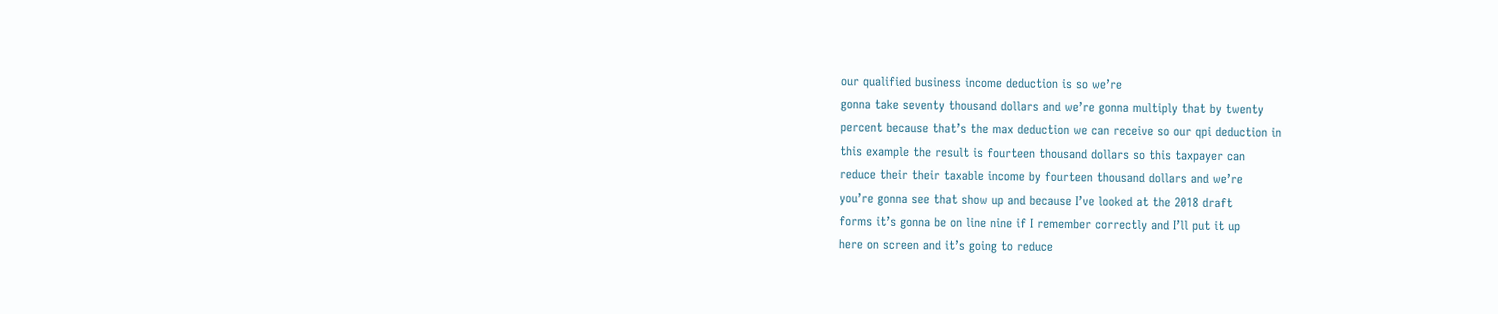our qualified business income deduction is so we’re
gonna take seventy thousand dollars and we’re gonna multiply that by twenty
percent because that’s the max deduction we can receive so our qpi deduction in
this example the result is fourteen thousand dollars so this taxpayer can
reduce their their taxable income by fourteen thousand dollars and we’re
you’re gonna see that show up and because I’ve looked at the 2018 draft
forms it’s gonna be on line nine if I remember correctly and I’ll put it up
here on screen and it’s going to reduce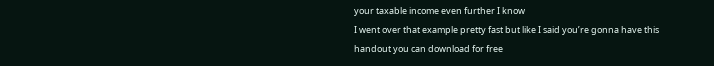your taxable income even further I know
I went over that example pretty fast but like I said you’re gonna have this
handout you can download for free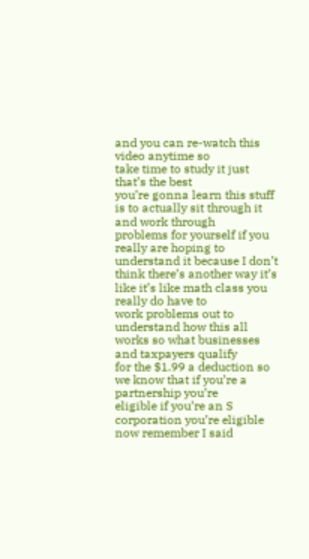and you can re-watch this video anytime so
take time to study it just that’s the best
you’re gonna learn this stuff is to actually sit through it and work through
problems for yourself if you really are hoping to understand it because I don’t
think there’s another way it’s like it’s like math class you really do have to
work problems out to understand how this all works so what businesses and taxpayers qualify
for the $1.99 a deduction so we know that if you’re a partnership you’re
eligible if you’re an S corporation you’re eligible now remember I said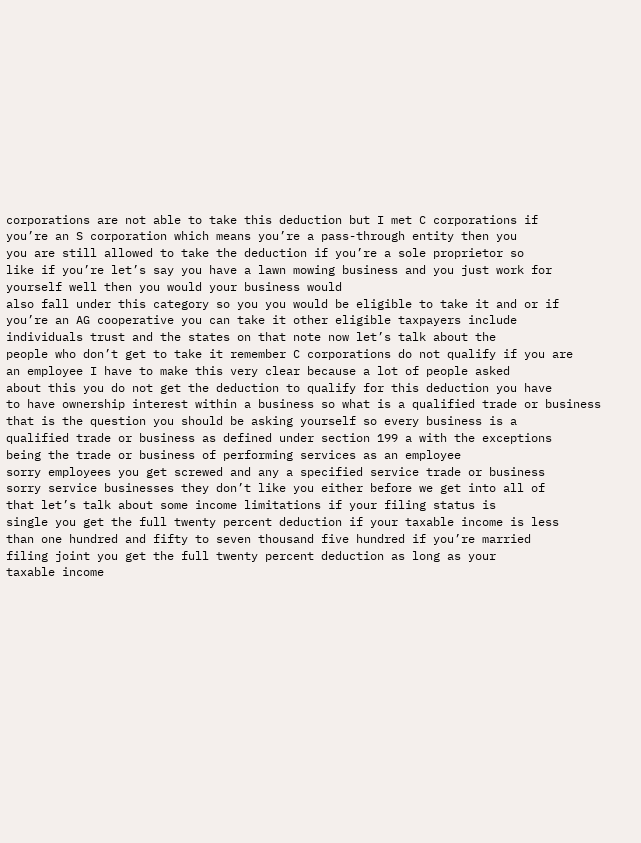corporations are not able to take this deduction but I met C corporations if
you’re an S corporation which means you’re a pass-through entity then you
you are still allowed to take the deduction if you’re a sole proprietor so
like if you’re let’s say you have a lawn mowing business and you just work for
yourself well then you would your business would
also fall under this category so you you would be eligible to take it and or if
you’re an AG cooperative you can take it other eligible taxpayers include
individuals trust and the states on that note now let’s talk about the
people who don’t get to take it remember C corporations do not qualify if you are
an employee I have to make this very clear because a lot of people asked
about this you do not get the deduction to qualify for this deduction you have
to have ownership interest within a business so what is a qualified trade or business
that is the question you should be asking yourself so every business is a
qualified trade or business as defined under section 199 a with the exceptions
being the trade or business of performing services as an employee
sorry employees you get screwed and any a specified service trade or business
sorry service businesses they don’t like you either before we get into all of
that let’s talk about some income limitations if your filing status is
single you get the full twenty percent deduction if your taxable income is less
than one hundred and fifty to seven thousand five hundred if you’re married
filing joint you get the full twenty percent deduction as long as your
taxable income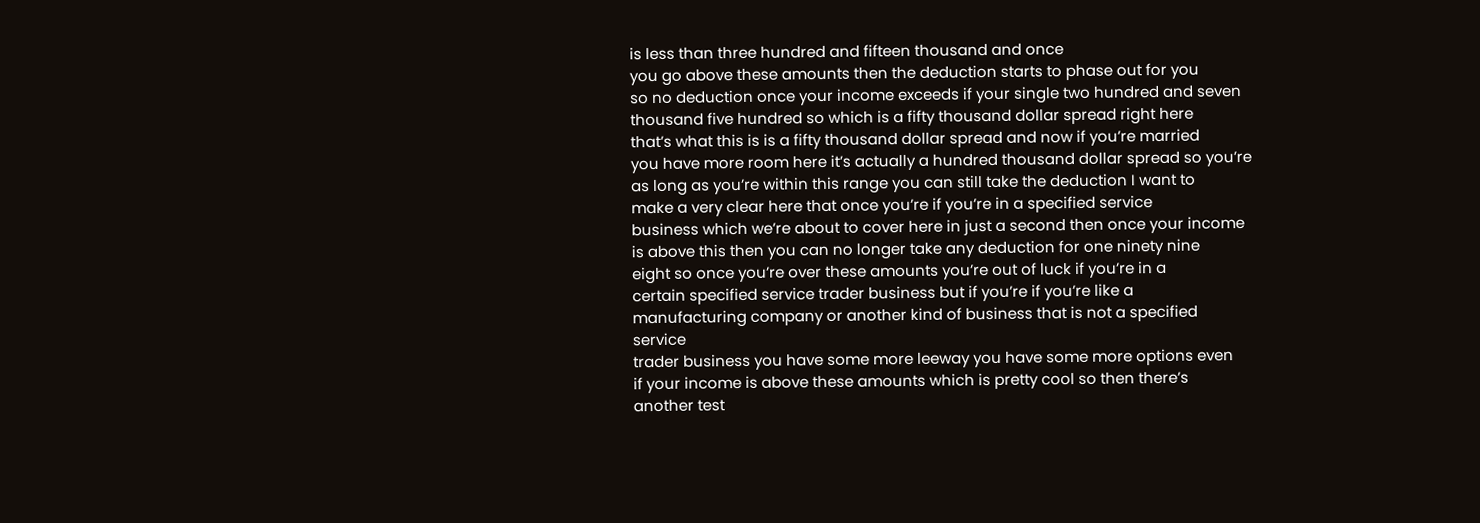is less than three hundred and fifteen thousand and once
you go above these amounts then the deduction starts to phase out for you
so no deduction once your income exceeds if your single two hundred and seven
thousand five hundred so which is a fifty thousand dollar spread right here
that’s what this is is a fifty thousand dollar spread and now if you’re married
you have more room here it’s actually a hundred thousand dollar spread so you’re
as long as you’re within this range you can still take the deduction I want to
make a very clear here that once you’re if you’re in a specified service
business which we’re about to cover here in just a second then once your income
is above this then you can no longer take any deduction for one ninety nine
eight so once you’re over these amounts you’re out of luck if you’re in a
certain specified service trader business but if you’re if you’re like a
manufacturing company or another kind of business that is not a specified service
trader business you have some more leeway you have some more options even
if your income is above these amounts which is pretty cool so then there’s
another test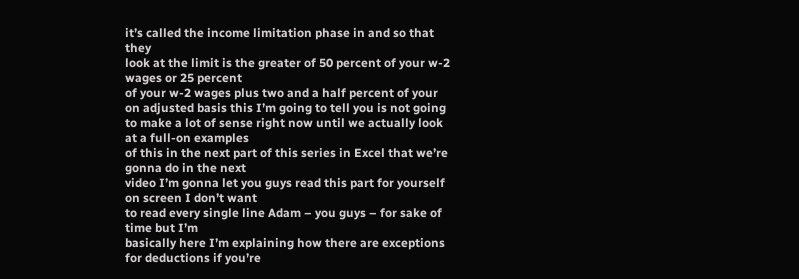it’s called the income limitation phase in and so that they
look at the limit is the greater of 50 percent of your w-2 wages or 25 percent
of your w-2 wages plus two and a half percent of your on adjusted basis this I’m going to tell you is not going
to make a lot of sense right now until we actually look at a full-on examples
of this in the next part of this series in Excel that we’re gonna do in the next
video I’m gonna let you guys read this part for yourself on screen I don’t want
to read every single line Adam – you guys – for sake of time but I’m
basically here I’m explaining how there are exceptions for deductions if you’re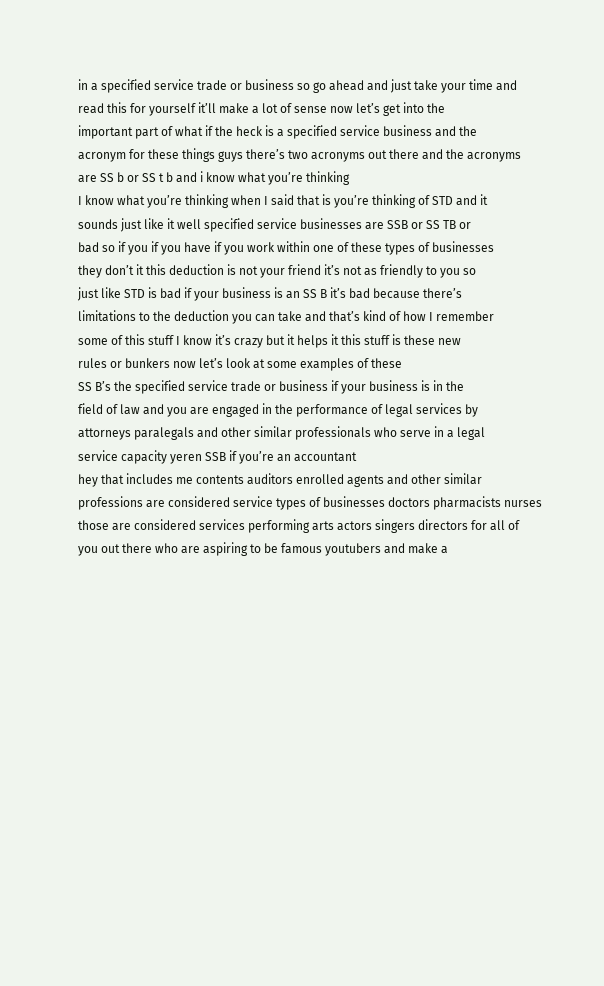in a specified service trade or business so go ahead and just take your time and
read this for yourself it’ll make a lot of sense now let’s get into the
important part of what if the heck is a specified service business and the
acronym for these things guys there’s two acronyms out there and the acronyms
are SS b or SS t b and i know what you’re thinking
I know what you’re thinking when I said that is you’re thinking of STD and it
sounds just like it well specified service businesses are SSB or SS TB or
bad so if you if you have if you work within one of these types of businesses
they don’t it this deduction is not your friend it’s not as friendly to you so
just like STD is bad if your business is an SS B it’s bad because there’s
limitations to the deduction you can take and that’s kind of how I remember
some of this stuff I know it’s crazy but it helps it this stuff is these new
rules or bunkers now let’s look at some examples of these
SS B’s the specified service trade or business if your business is in the
field of law and you are engaged in the performance of legal services by
attorneys paralegals and other similar professionals who serve in a legal
service capacity yeren SSB if you’re an accountant
hey that includes me contents auditors enrolled agents and other similar
professions are considered service types of businesses doctors pharmacists nurses
those are considered services performing arts actors singers directors for all of
you out there who are aspiring to be famous youtubers and make a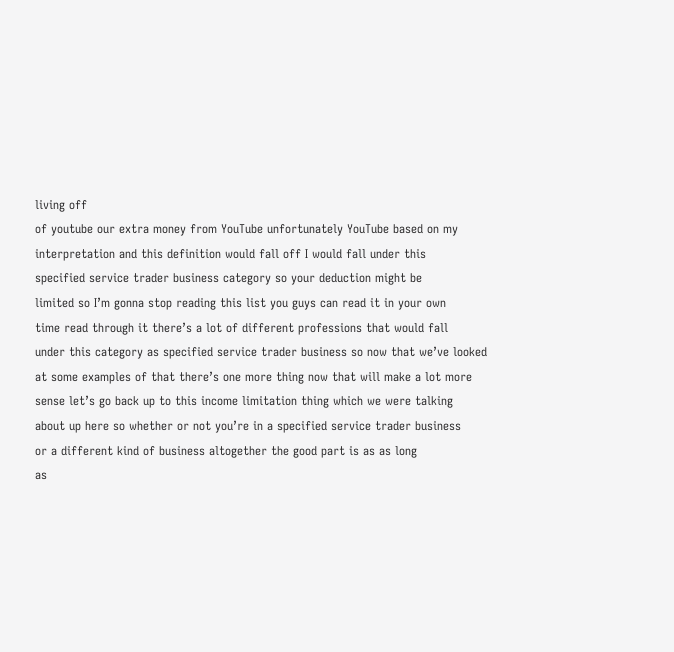living off
of youtube our extra money from YouTube unfortunately YouTube based on my
interpretation and this definition would fall off I would fall under this
specified service trader business category so your deduction might be
limited so I’m gonna stop reading this list you guys can read it in your own
time read through it there’s a lot of different professions that would fall
under this category as specified service trader business so now that we’ve looked
at some examples of that there’s one more thing now that will make a lot more
sense let’s go back up to this income limitation thing which we were talking
about up here so whether or not you’re in a specified service trader business
or a different kind of business altogether the good part is as as long
as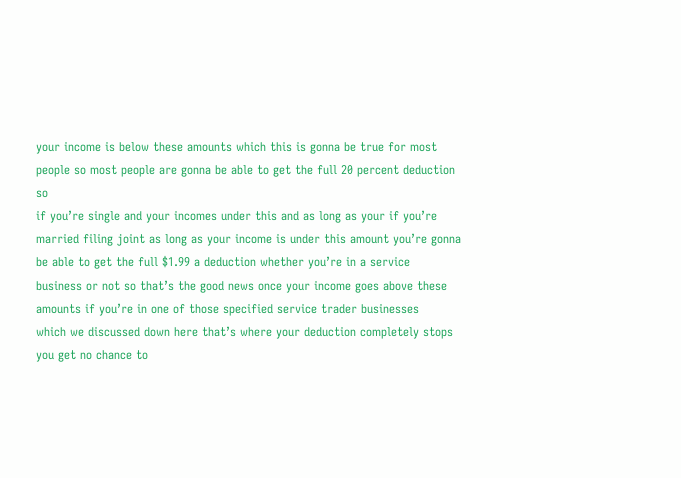your income is below these amounts which this is gonna be true for most
people so most people are gonna be able to get the full 20 percent deduction so
if you’re single and your incomes under this and as long as your if you’re
married filing joint as long as your income is under this amount you’re gonna
be able to get the full $1.99 a deduction whether you’re in a service
business or not so that’s the good news once your income goes above these
amounts if you’re in one of those specified service trader businesses
which we discussed down here that’s where your deduction completely stops
you get no chance to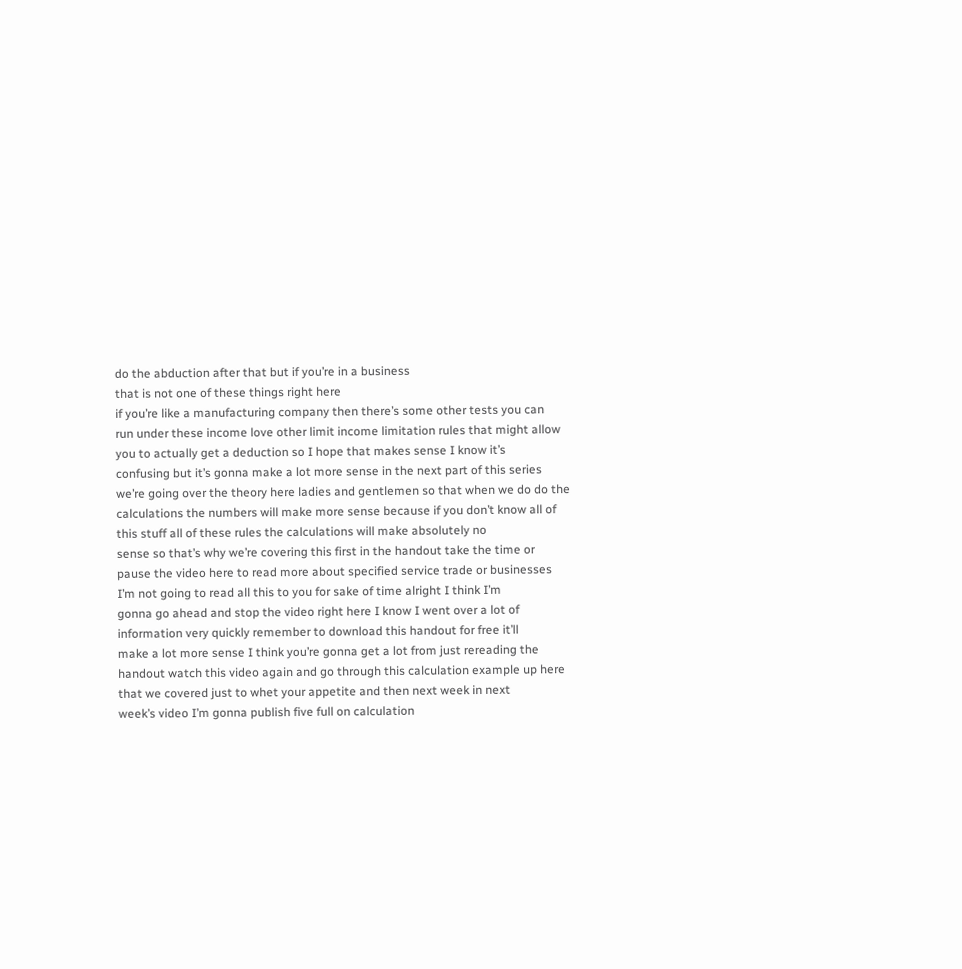do the abduction after that but if you’re in a business
that is not one of these things right here
if you’re like a manufacturing company then there’s some other tests you can
run under these income love other limit income limitation rules that might allow
you to actually get a deduction so I hope that makes sense I know it’s
confusing but it’s gonna make a lot more sense in the next part of this series
we’re going over the theory here ladies and gentlemen so that when we do do the
calculations the numbers will make more sense because if you don’t know all of
this stuff all of these rules the calculations will make absolutely no
sense so that’s why we’re covering this first in the handout take the time or
pause the video here to read more about specified service trade or businesses
I’m not going to read all this to you for sake of time alright I think I’m
gonna go ahead and stop the video right here I know I went over a lot of
information very quickly remember to download this handout for free it’ll
make a lot more sense I think you’re gonna get a lot from just rereading the
handout watch this video again and go through this calculation example up here
that we covered just to whet your appetite and then next week in next
week’s video I’m gonna publish five full on calculation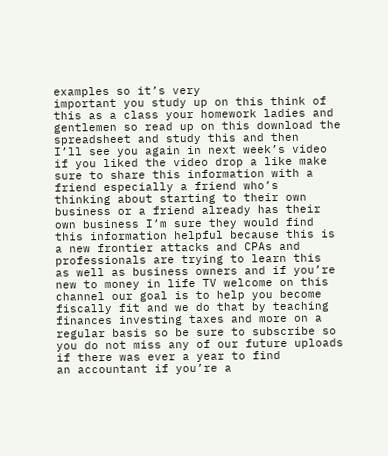examples so it’s very
important you study up on this think of this as a class your homework ladies and
gentlemen so read up on this download the spreadsheet and study this and then
I’ll see you again in next week’s video if you liked the video drop a like make
sure to share this information with a friend especially a friend who’s
thinking about starting to their own business or a friend already has their
own business I’m sure they would find this information helpful because this is
a new frontier attacks and CPAs and professionals are trying to learn this
as well as business owners and if you’re new to money in life TV welcome on this
channel our goal is to help you become fiscally fit and we do that by teaching
finances investing taxes and more on a regular basis so be sure to subscribe so
you do not miss any of our future uploads if there was ever a year to find
an accountant if you’re a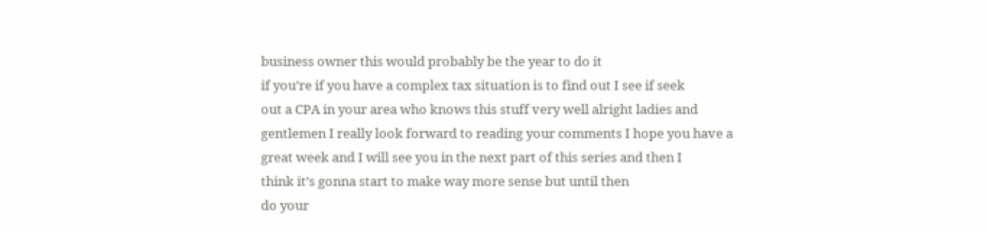business owner this would probably be the year to do it
if you’re if you have a complex tax situation is to find out I see if seek
out a CPA in your area who knows this stuff very well alright ladies and
gentlemen I really look forward to reading your comments I hope you have a
great week and I will see you in the next part of this series and then I
think it’s gonna start to make way more sense but until then
do your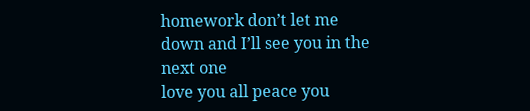homework don’t let me down and I’ll see you in the next one
love you all peace you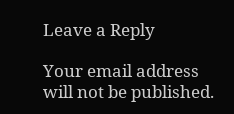Leave a Reply

Your email address will not be published.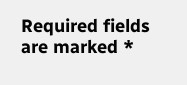Required fields are marked *